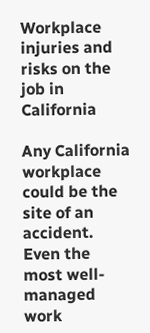Workplace injuries and risks on the job in California

Any California workplace could be the site of an accident. Even the most well-managed work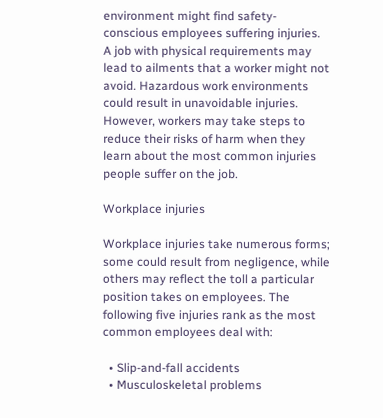environment might find safety-conscious employees suffering injuries. A job with physical requirements may lead to ailments that a worker might not avoid. Hazardous work environments could result in unavoidable injuries. However, workers may take steps to reduce their risks of harm when they learn about the most common injuries people suffer on the job.

Workplace injuries

Workplace injuries take numerous forms; some could result from negligence, while others may reflect the toll a particular position takes on employees. The following five injuries rank as the most common employees deal with:

  • Slip-and-fall accidents
  • Musculoskeletal problems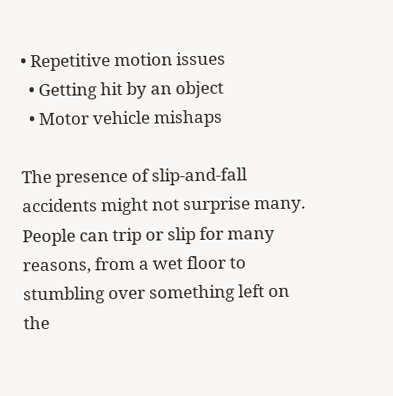• Repetitive motion issues
  • Getting hit by an object
  • Motor vehicle mishaps

The presence of slip-and-fall accidents might not surprise many. People can trip or slip for many reasons, from a wet floor to stumbling over something left on the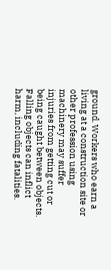ground. Workers who earn a living at a construction site or other profession using machinery may suffer injuries from getting cut or being caught between objects. Falling objects can inflict harm, including fatalities.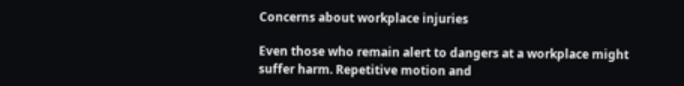Concerns about workplace injuries

Even those who remain alert to dangers at a workplace might suffer harm. Repetitive motion and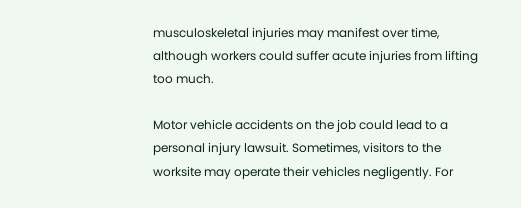musculoskeletal injuries may manifest over time, although workers could suffer acute injuries from lifting too much.

Motor vehicle accidents on the job could lead to a personal injury lawsuit. Sometimes, visitors to the worksite may operate their vehicles negligently. For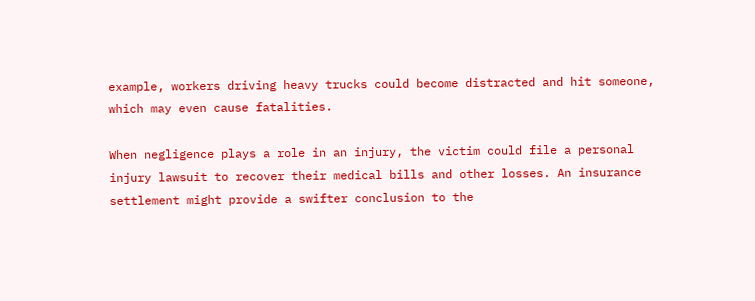example, workers driving heavy trucks could become distracted and hit someone, which may even cause fatalities.

When negligence plays a role in an injury, the victim could file a personal injury lawsuit to recover their medical bills and other losses. An insurance settlement might provide a swifter conclusion to the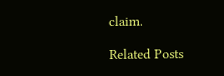claim.

Related Posts